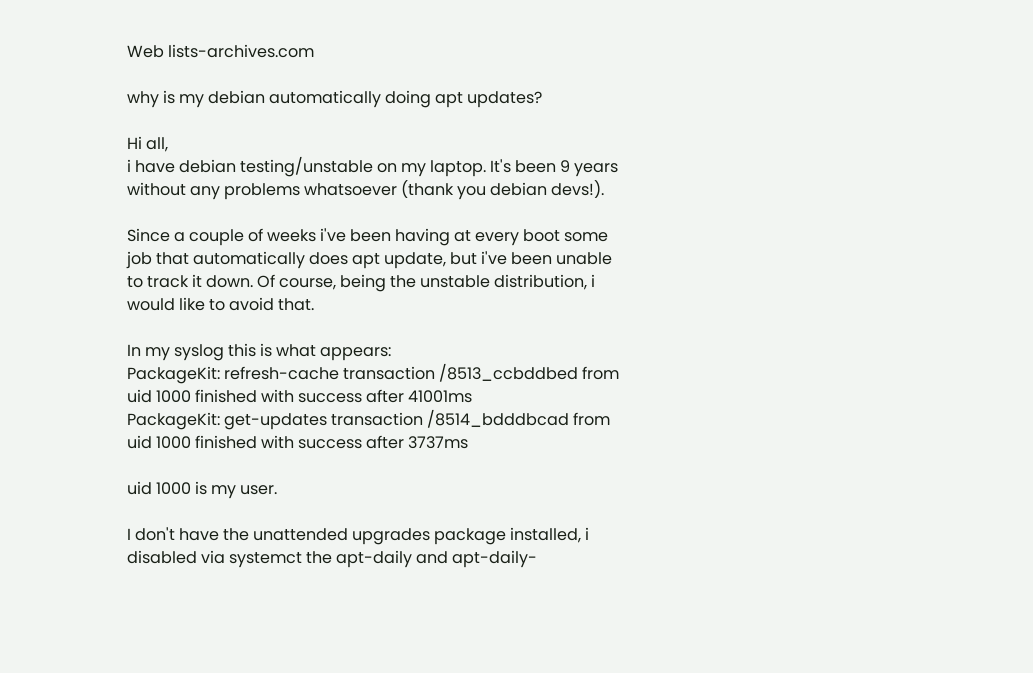Web lists-archives.com

why is my debian automatically doing apt updates?

Hi all,
i have debian testing/unstable on my laptop. It's been 9 years without any problems whatsoever (thank you debian devs!).

Since a couple of weeks i've been having at every boot some job that automatically does apt update, but i've been unable to track it down. Of course, being the unstable distribution, i would like to avoid that.

In my syslog this is what appears:
PackageKit: refresh-cache transaction /8513_ccbddbed from uid 1000 finished with success after 41001ms
PackageKit: get-updates transaction /8514_bdddbcad from uid 1000 finished with success after 3737ms

uid 1000 is my user.

I don't have the unattended upgrades package installed, i disabled via systemct the apt-daily and apt-daily-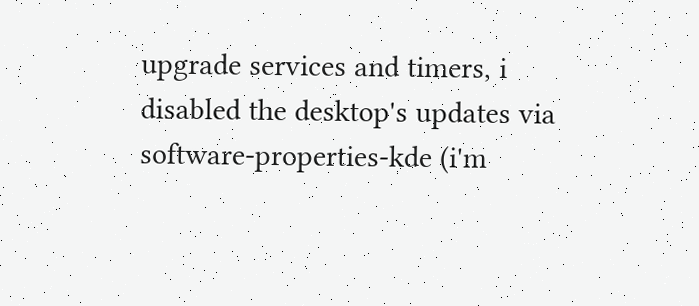upgrade services and timers, i disabled the desktop's updates via software-properties-kde (i'm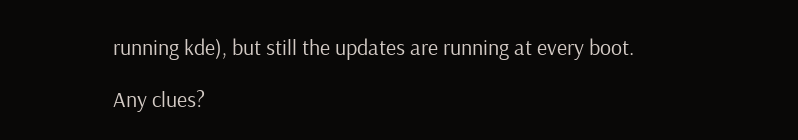running kde), but still the updates are running at every boot.

Any clues?